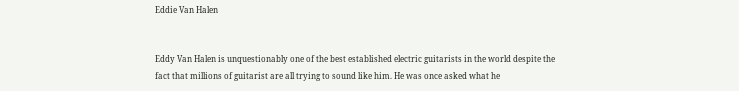Eddie Van Halen


Eddy Van Halen is unquestionably one of the best established electric guitarists in the world despite the fact that millions of guitarist are all trying to sound like him. He was once asked what he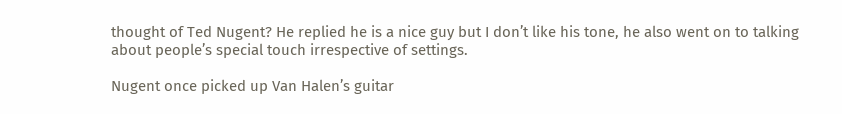thought of Ted Nugent? He replied he is a nice guy but I don’t like his tone, he also went on to talking about people’s special touch irrespective of settings.

Nugent once picked up Van Halen’s guitar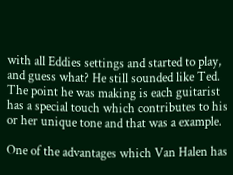with all Eddies settings and started to play, and guess what? He still sounded like Ted. The point he was making is each guitarist has a special touch which contributes to his or her unique tone and that was a example.

One of the advantages which Van Halen has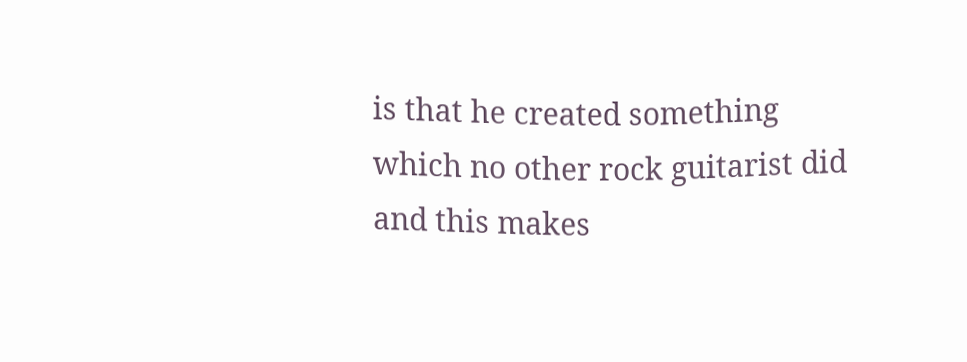is that he created something which no other rock guitarist did and this makes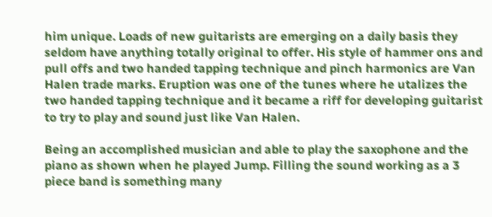him unique. Loads of new guitarists are emerging on a daily basis they seldom have anything totally original to offer. His style of hammer ons and pull offs and two handed tapping technique and pinch harmonics are Van Halen trade marks. Eruption was one of the tunes where he utalizes the two handed tapping technique and it became a riff for developing guitarist to try to play and sound just like Van Halen.

Being an accomplished musician and able to play the saxophone and the piano as shown when he played Jump. Filling the sound working as a 3 piece band is something many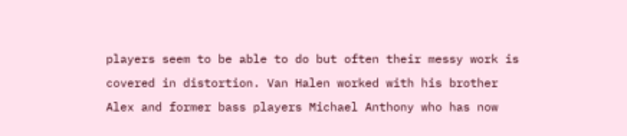players seem to be able to do but often their messy work is covered in distortion. Van Halen worked with his brother Alex and former bass players Michael Anthony who has now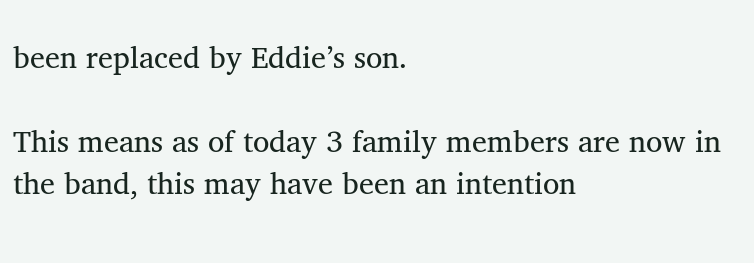been replaced by Eddie’s son.

This means as of today 3 family members are now in the band, this may have been an intention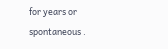for years or spontaneous .